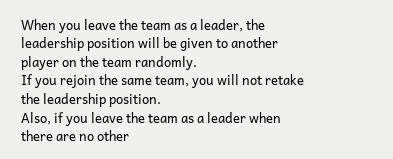When you leave the team as a leader, the leadership position will be given to another player on the team randomly.
If you rejoin the same team, you will not retake the leadership position.
Also, if you leave the team as a leader when there are no other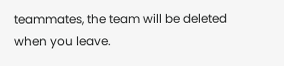teammates, the team will be deleted when you leave.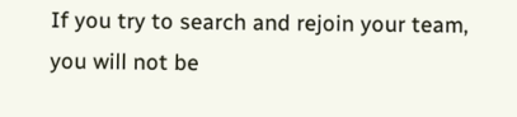If you try to search and rejoin your team, you will not be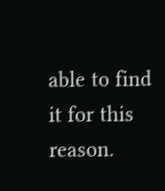able to find it for this reason.